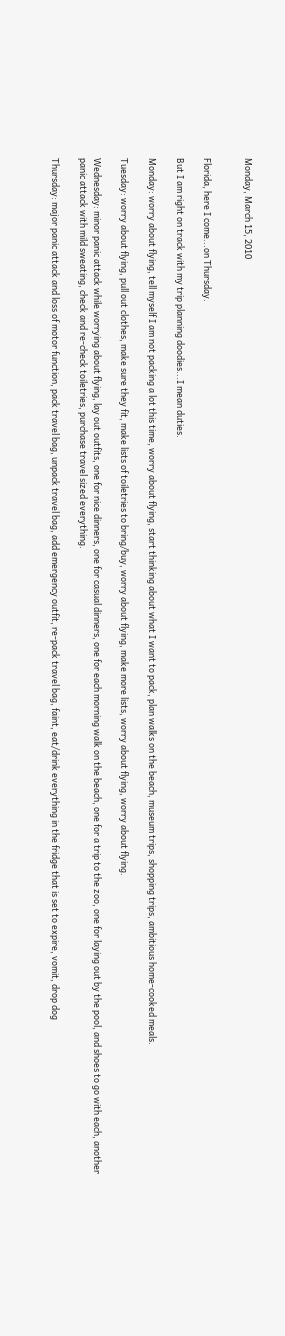Monday, March 15, 2010


Florida, here I come...on Thursday.

But I am right on track with my trip planning doodies...I mean duties.

Monday: worry about flying, tell myself I am not packing a lot this time, worry about flying, start thinking about what I want to pack, plan walks on the beach, museum trips, shopping trips, ambitious home-cooked meals.

Tuesday: worry about flying, pull out clothes, make sure they fit, make lists of toiletries to bring/buy, worry about flying, make more lists, worry about flying, worry about flying.

Wednesday: minor panic attack while worrying about flying, lay out outfits, one for nice dinners, one for casual dinners, one for each morning walk on the beach, one for a trip to the zoo, one for laying out by the pool, and shoes to go with each, another panic attack with mild sweating, check and re-check toiletries, purchase travel sized everything.

Thursday: major panic attack and loss of motor function, pack travel bag, unpack travel bag, add emergency outfit, re-pack travel bag, faint, eat/drink everything in the fridge that is set to expire, vomit, drop dog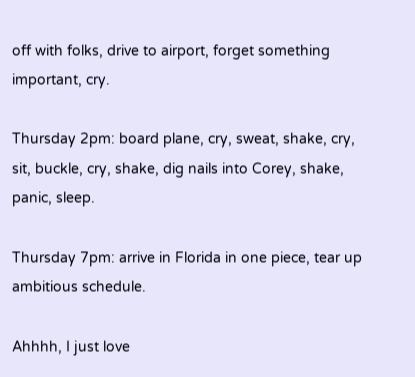off with folks, drive to airport, forget something important, cry.

Thursday 2pm: board plane, cry, sweat, shake, cry, sit, buckle, cry, shake, dig nails into Corey, shake, panic, sleep.

Thursday 7pm: arrive in Florida in one piece, tear up ambitious schedule.

Ahhhh, I just love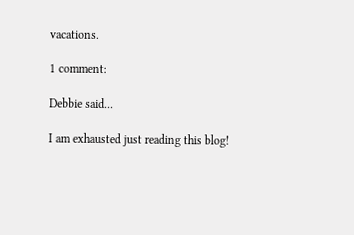vacations.

1 comment:

Debbie said...

I am exhausted just reading this blog!